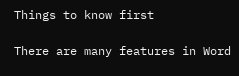Things to know first

There are many features in Word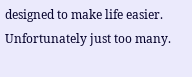designed to make life easier. Unfortunately just too many.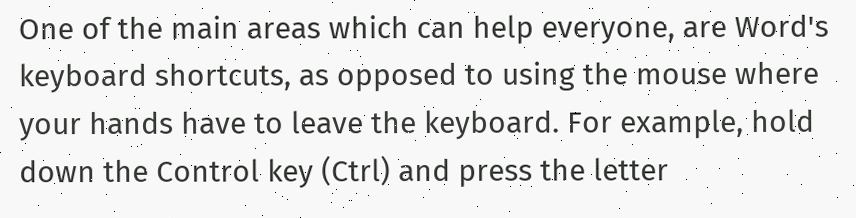One of the main areas which can help everyone, are Word's keyboard shortcuts, as opposed to using the mouse where your hands have to leave the keyboard. For example, hold down the Control key (Ctrl) and press the letter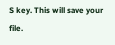S key. This will save your file.